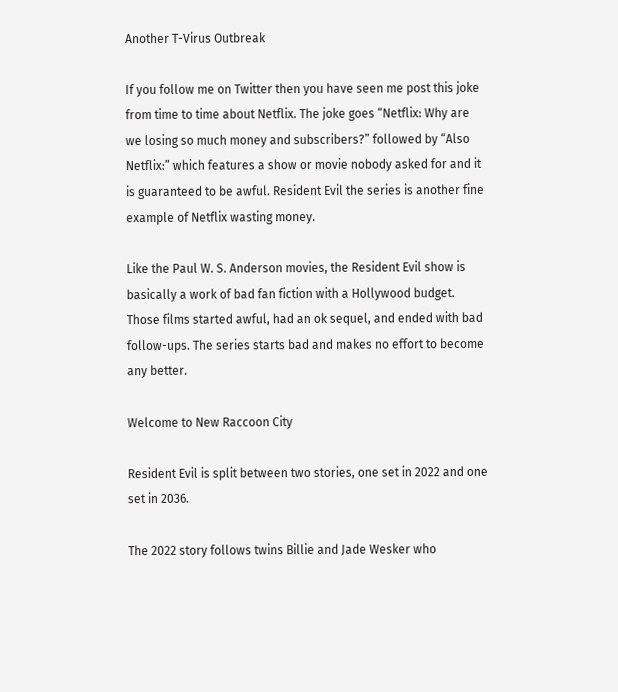Another T-Virus Outbreak

If you follow me on Twitter then you have seen me post this joke from time to time about Netflix. The joke goes “Netflix: Why are we losing so much money and subscribers?” followed by “Also Netflix:” which features a show or movie nobody asked for and it is guaranteed to be awful. Resident Evil the series is another fine example of Netflix wasting money.

Like the Paul W. S. Anderson movies, the Resident Evil show is basically a work of bad fan fiction with a Hollywood budget. Those films started awful, had an ok sequel, and ended with bad follow-ups. The series starts bad and makes no effort to become any better.

Welcome to New Raccoon City

Resident Evil is split between two stories, one set in 2022 and one set in 2036.

The 2022 story follows twins Billie and Jade Wesker who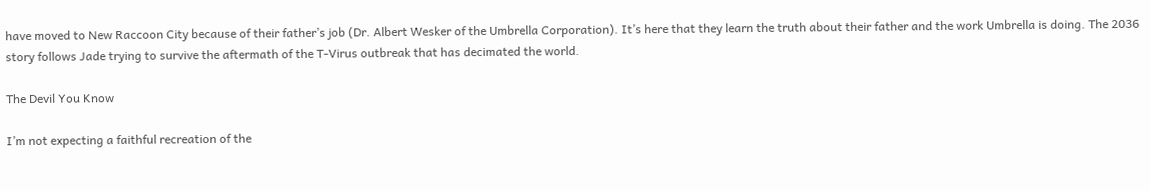have moved to New Raccoon City because of their father’s job (Dr. Albert Wesker of the Umbrella Corporation). It’s here that they learn the truth about their father and the work Umbrella is doing. The 2036 story follows Jade trying to survive the aftermath of the T-Virus outbreak that has decimated the world.

The Devil You Know

I’m not expecting a faithful recreation of the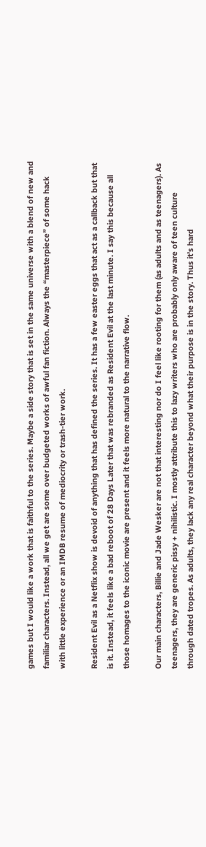games but I would like a work that is faithful to the series. Maybe a side story that is set in the same universe with a blend of new and familiar characters. Instead, all we get are some over budgeted works of awful fan fiction. Always the “masterpiece” of some hack with little experience or an IMDB resume of mediocrity or trash-tier work.

Resident Evil as a Netflix show is devoid of anything that has defined the series. It has a few easter eggs that act as a callback but that is it. Instead, it feels like a bad reboot of 28 Days Later that was rebranded as Resident Evil at the last minute. I say this because all those homages to the iconic movie are present and it feels more natural to the narrative flow.

Our main characters, Billie and Jade Wesker are not that interesting nor do I feel like rooting for them (as adults and as teenagers). As teenagers, they are generic pissy + nihilistic. I mostly attribute this to lazy writers who are probably only aware of teen culture through dated tropes. As adults, they lack any real character beyond what their purpose is in the story. Thus it’s hard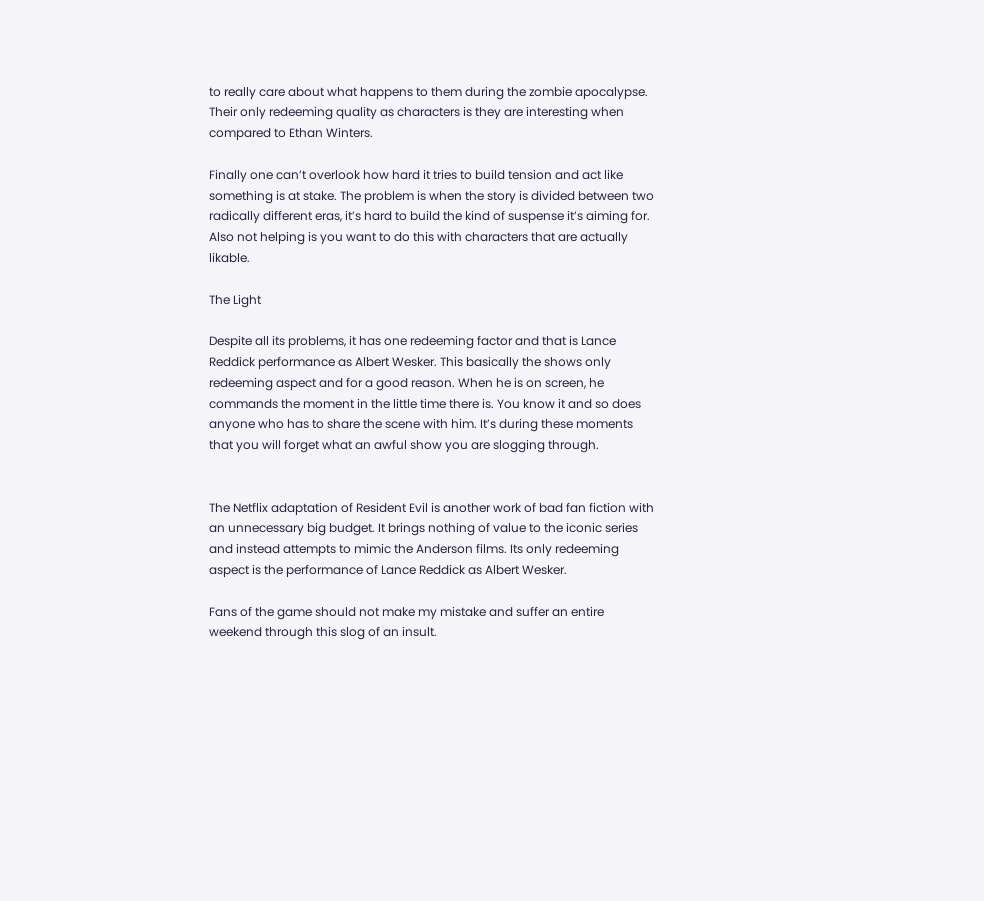to really care about what happens to them during the zombie apocalypse. Their only redeeming quality as characters is they are interesting when compared to Ethan Winters.

Finally one can’t overlook how hard it tries to build tension and act like something is at stake. The problem is when the story is divided between two radically different eras, it’s hard to build the kind of suspense it’s aiming for. Also not helping is you want to do this with characters that are actually likable.

The Light

Despite all its problems, it has one redeeming factor and that is Lance Reddick performance as Albert Wesker. This basically the shows only redeeming aspect and for a good reason. When he is on screen, he commands the moment in the little time there is. You know it and so does anyone who has to share the scene with him. It’s during these moments that you will forget what an awful show you are slogging through.


The Netflix adaptation of Resident Evil is another work of bad fan fiction with an unnecessary big budget. It brings nothing of value to the iconic series and instead attempts to mimic the Anderson films. Its only redeeming aspect is the performance of Lance Reddick as Albert Wesker.

Fans of the game should not make my mistake and suffer an entire weekend through this slog of an insult.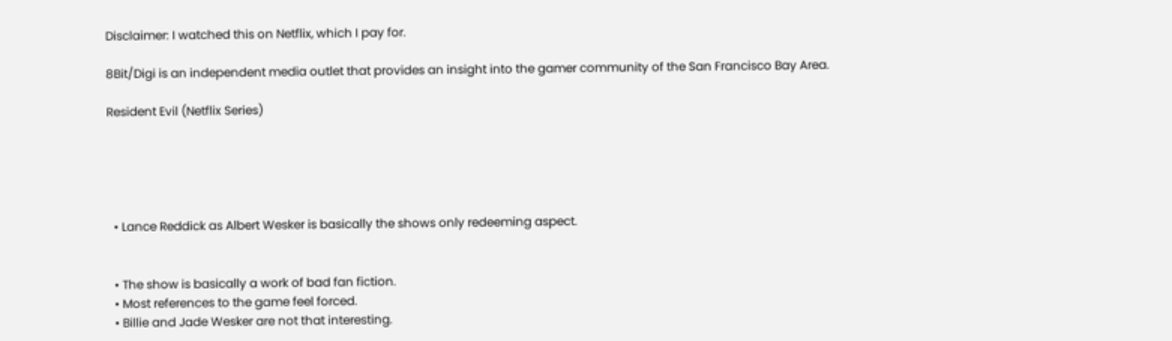Disclaimer: I watched this on Netflix, which I pay for.

8Bit/Digi is an independent media outlet that provides an insight into the gamer community of the San Francisco Bay Area.

Resident Evil (Netflix Series)





  • Lance Reddick as Albert Wesker is basically the shows only redeeming aspect.


  • The show is basically a work of bad fan fiction.
  • Most references to the game feel forced.
  • Billie and Jade Wesker are not that interesting.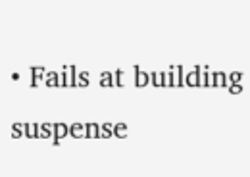• Fails at building suspense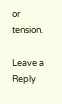or tension.

Leave a Reply